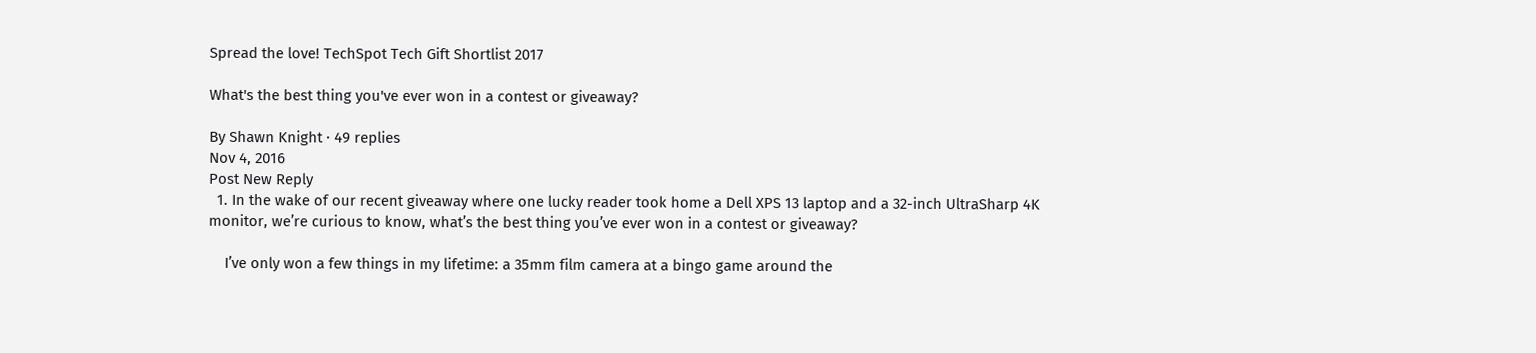Spread the love! TechSpot Tech Gift Shortlist 2017

What's the best thing you've ever won in a contest or giveaway?

By Shawn Knight · 49 replies
Nov 4, 2016
Post New Reply
  1. In the wake of our recent giveaway where one lucky reader took home a Dell XPS 13 laptop and a 32-inch UltraSharp 4K monitor, we’re curious to know, what’s the best thing you’ve ever won in a contest or giveaway?

    I’ve only won a few things in my lifetime: a 35mm film camera at a bingo game around the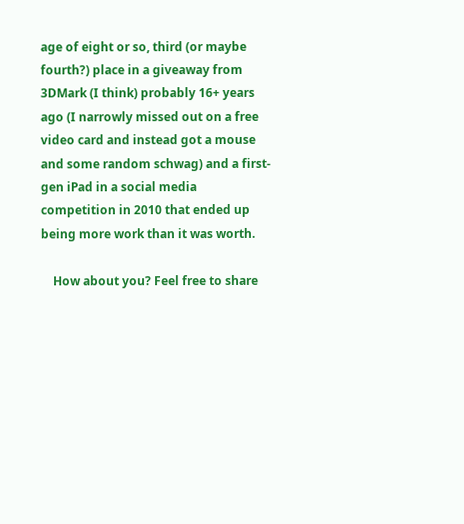age of eight or so, third (or maybe fourth?) place in a giveaway from 3DMark (I think) probably 16+ years ago (I narrowly missed out on a free video card and instead got a mouse and some random schwag) and a first-gen iPad in a social media competition in 2010 that ended up being more work than it was worth.

    How about you? Feel free to share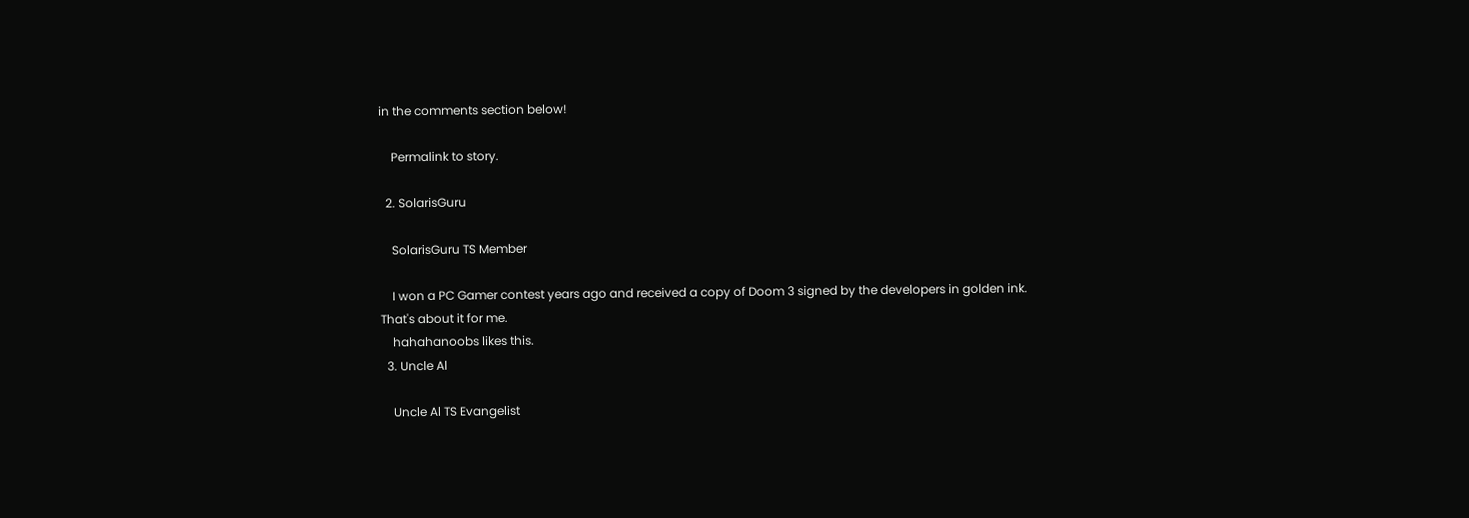in the comments section below!

    Permalink to story.

  2. SolarisGuru

    SolarisGuru TS Member

    I won a PC Gamer contest years ago and received a copy of Doom 3 signed by the developers in golden ink. That's about it for me.
    hahahanoobs likes this.
  3. Uncle Al

    Uncle Al TS Evangelist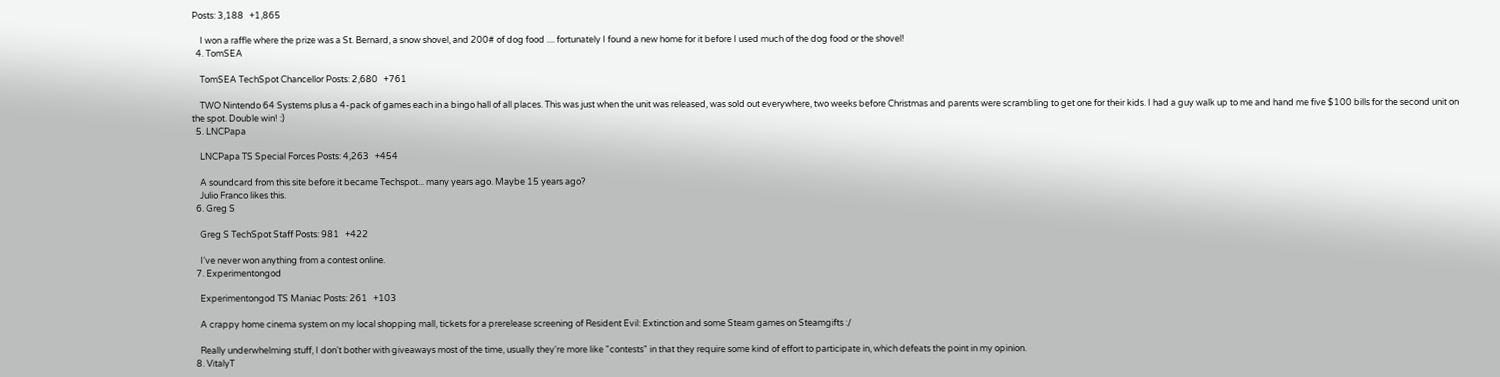Posts: 3,188   +1,865

    I won a raffle where the prize was a St. Bernard, a snow shovel, and 200# of dog food .... fortunately I found a new home for it before I used much of the dog food or the shovel!
  4. TomSEA

    TomSEA TechSpot Chancellor Posts: 2,680   +761

    TWO Nintendo 64 Systems plus a 4-pack of games each in a bingo hall of all places. This was just when the unit was released, was sold out everywhere, two weeks before Christmas and parents were scrambling to get one for their kids. I had a guy walk up to me and hand me five $100 bills for the second unit on the spot. Double win! :)
  5. LNCPapa

    LNCPapa TS Special Forces Posts: 4,263   +454

    A soundcard from this site before it became Techspot... many years ago. Maybe 15 years ago?
    Julio Franco likes this.
  6. Greg S

    Greg S TechSpot Staff Posts: 981   +422

    I've never won anything from a contest online.
  7. Experimentongod

    Experimentongod TS Maniac Posts: 261   +103

    A crappy home cinema system on my local shopping mall, tickets for a prerelease screening of Resident Evil: Extinction and some Steam games on Steamgifts :/

    Really underwhelming stuff, I don't bother with giveaways most of the time, usually they're more like "contests" in that they require some kind of effort to participate in, which defeats the point in my opinion.
  8. VitalyT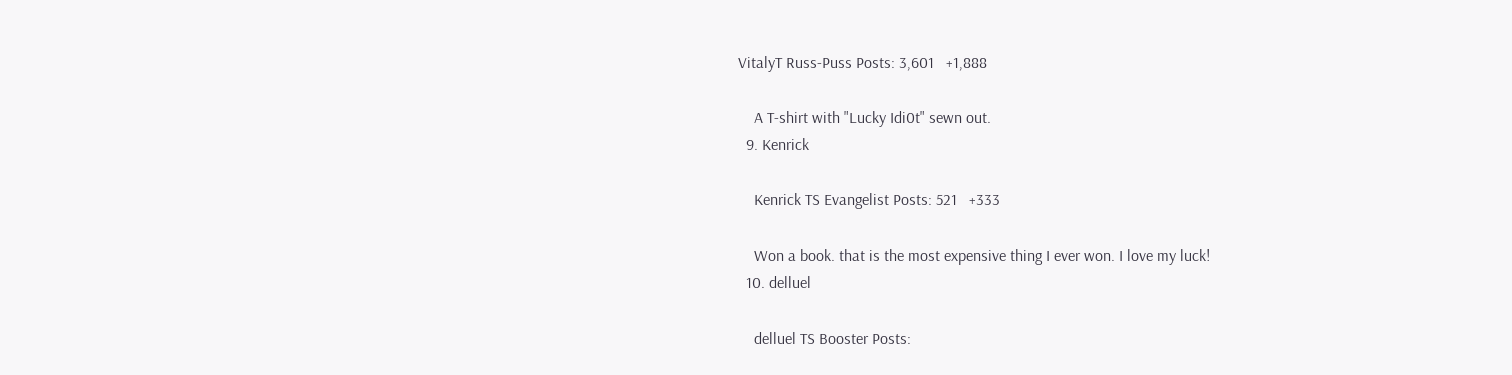VitalyT Russ-Puss Posts: 3,601   +1,888

    A T-shirt with "Lucky Idi0t" sewn out.
  9. Kenrick

    Kenrick TS Evangelist Posts: 521   +333

    Won a book. that is the most expensive thing I ever won. I love my luck!
  10. delluel

    delluel TS Booster Posts: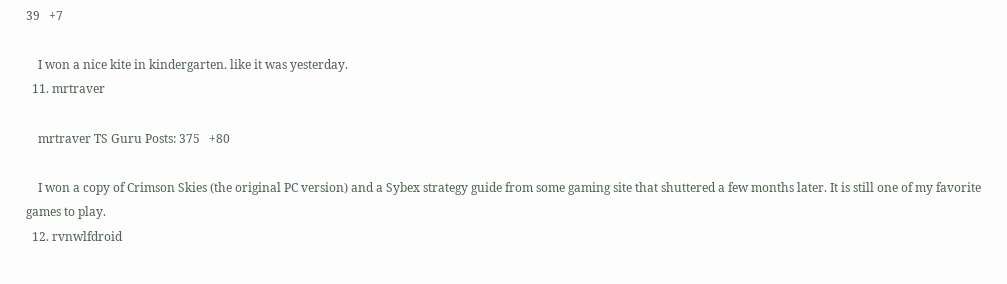39   +7

    I won a nice kite in kindergarten. like it was yesterday.
  11. mrtraver

    mrtraver TS Guru Posts: 375   +80

    I won a copy of Crimson Skies (the original PC version) and a Sybex strategy guide from some gaming site that shuttered a few months later. It is still one of my favorite games to play.
  12. rvnwlfdroid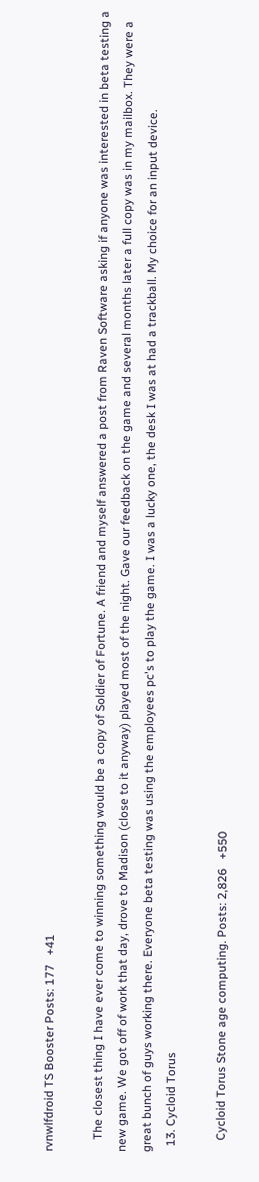rvnwlfdroid TS Booster Posts: 177   +41

    The closest thing I have ever come to winning something would be a copy of Soldier of Fortune. A friend and myself answered a post from Raven Software asking if anyone was interested in beta testing a new game. We got off of work that day, drove to Madison (close to it anyway) played most of the night. Gave our feedback on the game and several months later a full copy was in my mailbox. They were a great bunch of guys working there. Everyone beta testing was using the employees pc's to play the game. I was a lucky one, the desk I was at had a trackball. My choice for an input device.
  13. Cycloid Torus

    Cycloid Torus Stone age computing. Posts: 2,826   +550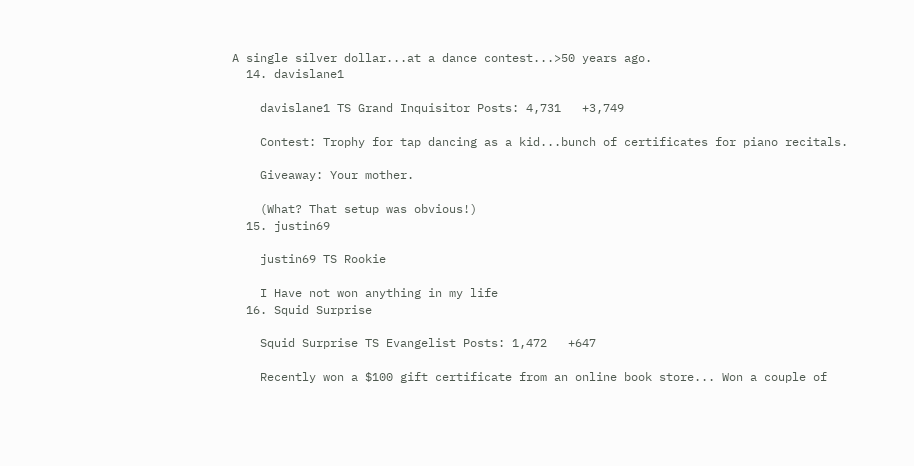A single silver dollar...at a dance contest...>50 years ago.
  14. davislane1

    davislane1 TS Grand Inquisitor Posts: 4,731   +3,749

    Contest: Trophy for tap dancing as a kid...bunch of certificates for piano recitals.

    Giveaway: Your mother.

    (What? That setup was obvious!)
  15. justin69

    justin69 TS Rookie

    I Have not won anything in my life
  16. Squid Surprise

    Squid Surprise TS Evangelist Posts: 1,472   +647

    Recently won a $100 gift certificate from an online book store... Won a couple of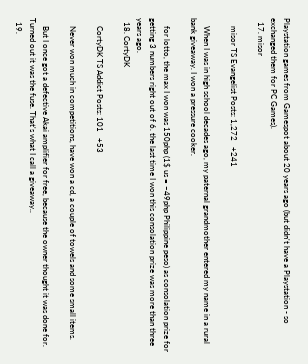Playstation games from Gamespot about 20 years ago (but didn't have a Playstation - so exchanged them for PC Games).
  17. misor

    misor TS Evangelist Posts: 1,272   +241

    When I was in high school decades ago, my paternal grandmother entered my name in a rural bank giveaway. I won a pressure cooker.

    for lotto, the max I won was 150php (1$ us = ~49php Philippine peso) as consolation prize for getting 3 numbers right out of 6. the last time I won this consolation prize was more than three years ago.
  18. CortyDK

    CortyDK TS Addict Posts: 101   +53

    Never won much in competitions, have won a cd, a couple of towels and some small items.

    But I once got a defective Akai amplifier for free, because the owner thought it was done for. Turned out it was the fuse. That's what I call a giveaway..
  19.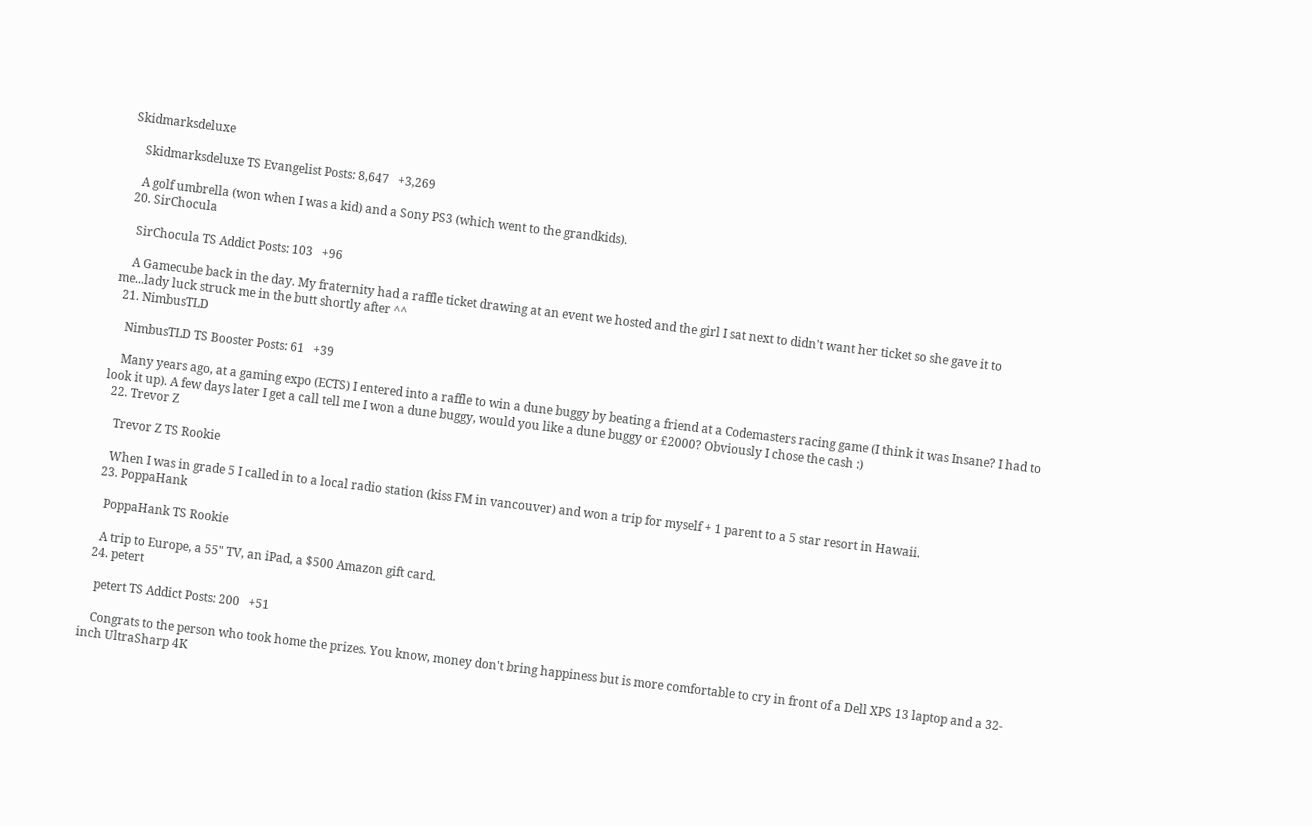Skidmarksdeluxe

    Skidmarksdeluxe TS Evangelist Posts: 8,647   +3,269

    A golf umbrella (won when I was a kid) and a Sony PS3 (which went to the grandkids).
  20. SirChocula

    SirChocula TS Addict Posts: 103   +96

    A Gamecube back in the day. My fraternity had a raffle ticket drawing at an event we hosted and the girl I sat next to didn't want her ticket so she gave it to me...lady luck struck me in the butt shortly after ^^
  21. NimbusTLD

    NimbusTLD TS Booster Posts: 61   +39

    Many years ago, at a gaming expo (ECTS) I entered into a raffle to win a dune buggy by beating a friend at a Codemasters racing game (I think it was Insane? I had to look it up). A few days later I get a call tell me I won a dune buggy, would you like a dune buggy or £2000? Obviously I chose the cash :)
  22. Trevor Z

    Trevor Z TS Rookie

    When I was in grade 5 I called in to a local radio station (kiss FM in vancouver) and won a trip for myself + 1 parent to a 5 star resort in Hawaii.
  23. PoppaHank

    PoppaHank TS Rookie

    A trip to Europe, a 55" TV, an iPad, a $500 Amazon gift card.
  24. petert

    petert TS Addict Posts: 200   +51

    Congrats to the person who took home the prizes. You know, money don't bring happiness but is more comfortable to cry in front of a Dell XPS 13 laptop and a 32-inch UltraSharp 4K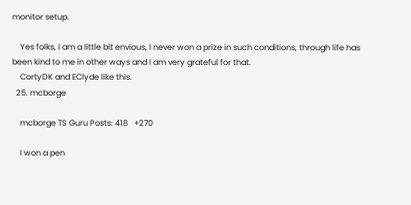monitor setup.

    Yes folks, I am a little bit envious, I never won a prize in such conditions, through life has been kind to me in other ways and I am very grateful for that.
    CortyDK and EClyde like this.
  25. mcborge

    mcborge TS Guru Posts: 418   +270

    I won a pen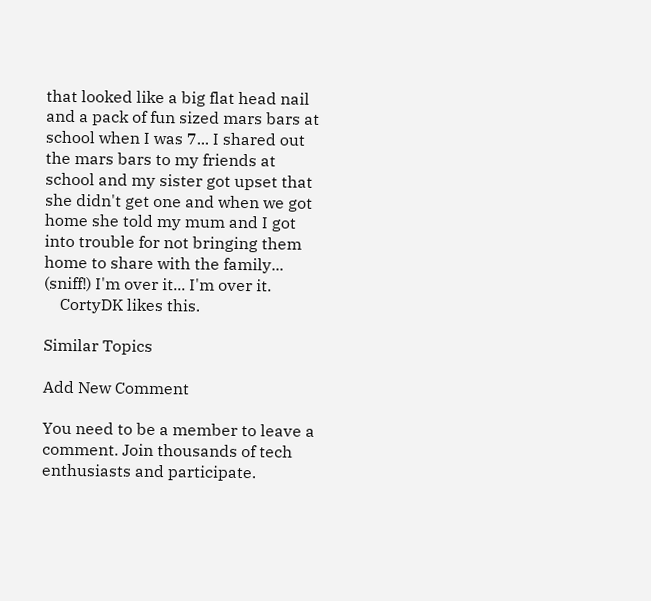that looked like a big flat head nail and a pack of fun sized mars bars at school when I was 7... I shared out the mars bars to my friends at school and my sister got upset that she didn't get one and when we got home she told my mum and I got into trouble for not bringing them home to share with the family... (sniff!) I'm over it... I'm over it.
    CortyDK likes this.

Similar Topics

Add New Comment

You need to be a member to leave a comment. Join thousands of tech enthusiasts and participate.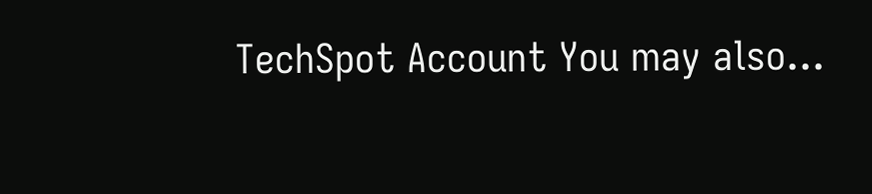TechSpot Account You may also...